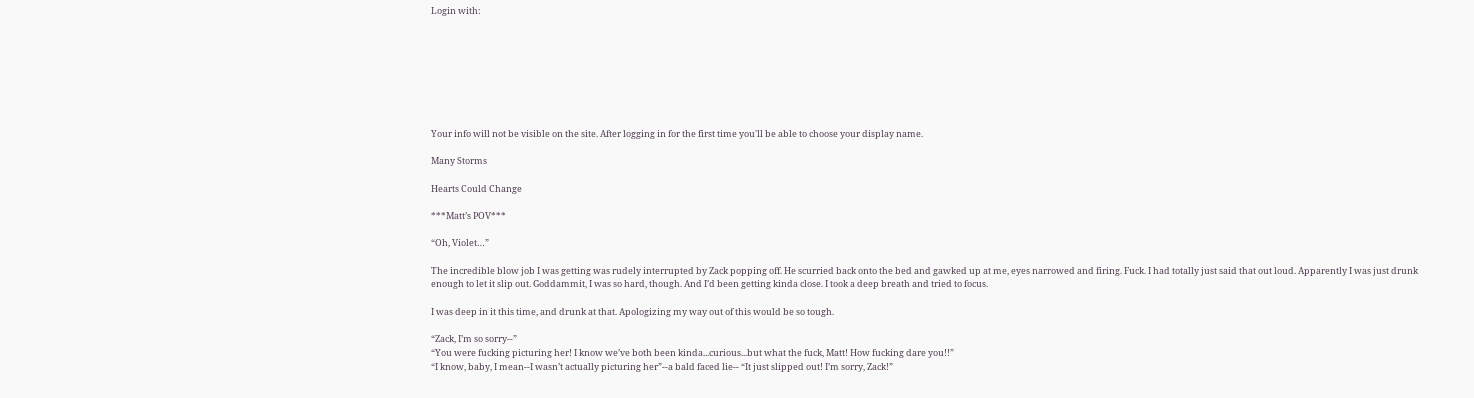Login with:








Your info will not be visible on the site. After logging in for the first time you'll be able to choose your display name.

Many Storms

Hearts Could Change

***Matt’s POV***

“Oh, Violet…”

The incredible blow job I was getting was rudely interrupted by Zack popping off. He scurried back onto the bed and gawked up at me, eyes narrowed and firing. Fuck. I had totally just said that out loud. Apparently I was just drunk enough to let it slip out. Goddammit, I was so hard, though. And I’d been getting kinda close. I took a deep breath and tried to focus.

I was deep in it this time, and drunk at that. Apologizing my way out of this would be so tough.

“Zack, I’m so sorry--”
“You were fucking picturing her! I know we’ve both been kinda...curious...but what the fuck, Matt! How fucking dare you!!”
“I know, baby, I mean--I wasn’t actually picturing her”--a bald faced lie-- “It just slipped out! I’m sorry, Zack!”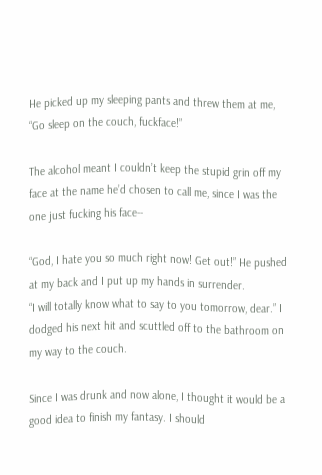He picked up my sleeping pants and threw them at me, “Go sleep on the couch, fuckface!”

The alcohol meant I couldn’t keep the stupid grin off my face at the name he’d chosen to call me, since I was the one just fucking his face--

“God, I hate you so much right now! Get out!” He pushed at my back and I put up my hands in surrender.
“I will totally know what to say to you tomorrow, dear.” I dodged his next hit and scuttled off to the bathroom on my way to the couch.

Since I was drunk and now alone, I thought it would be a good idea to finish my fantasy. I should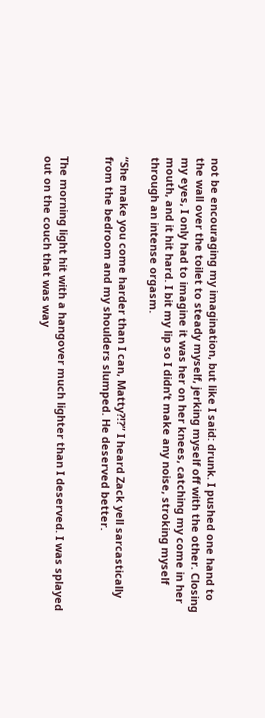not be encouraging my imagination, but like I said: drunk. I pushed one hand to the wall over the toilet to steady myself, jerking myself off with the other. Closing my eyes, I only had to imagine it was her on her knees, catching my come in her mouth, and it hit hard. I bit my lip so I didn’t make any noise, stroking myself through an intense orgasm.

“She make you come harder than I can, Matty?!?” I heard Zack yell sarcastically from the bedroom and my shoulders slumped. He deserved better.


The morning light hit with a hangover much lighter than I deserved. I was splayed out on the couch that was way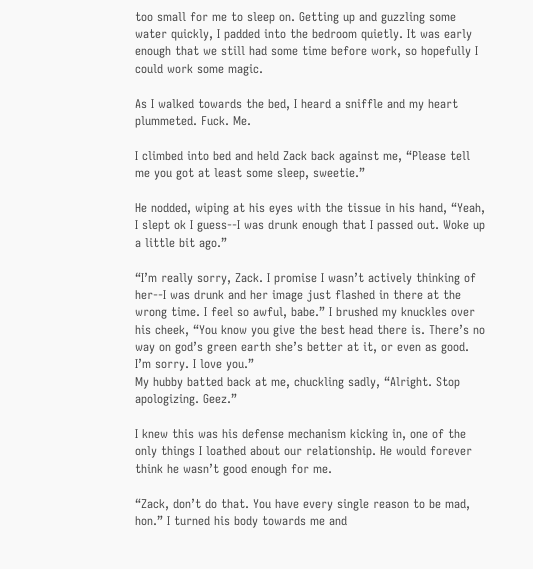too small for me to sleep on. Getting up and guzzling some water quickly, I padded into the bedroom quietly. It was early enough that we still had some time before work, so hopefully I could work some magic.

As I walked towards the bed, I heard a sniffle and my heart plummeted. Fuck. Me.

I climbed into bed and held Zack back against me, “Please tell me you got at least some sleep, sweetie.”

He nodded, wiping at his eyes with the tissue in his hand, “Yeah, I slept ok I guess--I was drunk enough that I passed out. Woke up a little bit ago.”

“I’m really sorry, Zack. I promise I wasn’t actively thinking of her--I was drunk and her image just flashed in there at the wrong time. I feel so awful, babe.” I brushed my knuckles over his cheek, “You know you give the best head there is. There’s no way on god’s green earth she’s better at it, or even as good. I’m sorry. I love you.”
My hubby batted back at me, chuckling sadly, “Alright. Stop apologizing. Geez.”

I knew this was his defense mechanism kicking in, one of the only things I loathed about our relationship. He would forever think he wasn’t good enough for me.

“Zack, don’t do that. You have every single reason to be mad, hon.” I turned his body towards me and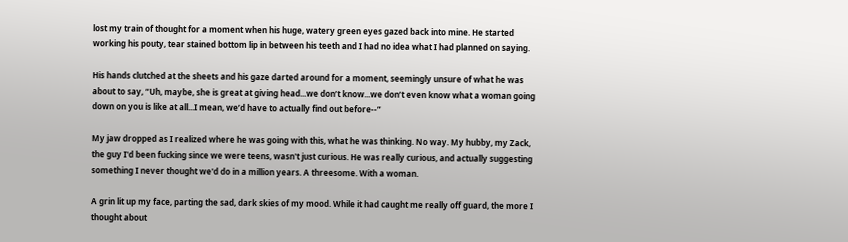lost my train of thought for a moment when his huge, watery green eyes gazed back into mine. He started working his pouty, tear stained bottom lip in between his teeth and I had no idea what I had planned on saying.

His hands clutched at the sheets and his gaze darted around for a moment, seemingly unsure of what he was about to say, “Uh, maybe, she is great at giving head...we don’t know...we don’t even know what a woman going down on you is like at all...I mean, we’d have to actually find out before--”

My jaw dropped as I realized where he was going with this, what he was thinking. No way. My hubby, my Zack, the guy I'd been fucking since we were teens, wasn't just curious. He was really curious, and actually suggesting something I never thought we'd do in a million years. A threesome. With a woman.

A grin lit up my face, parting the sad, dark skies of my mood. While it had caught me really off guard, the more I thought about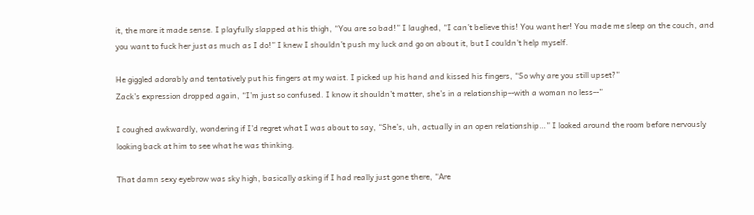it, the more it made sense. I playfully slapped at his thigh, “You are so bad!” I laughed, “I can’t believe this! You want her! You made me sleep on the couch, and you want to fuck her just as much as I do!” I knew I shouldn’t push my luck and go on about it, but I couldn't help myself.

He giggled adorably and tentatively put his fingers at my waist. I picked up his hand and kissed his fingers, “So why are you still upset?”
Zack’s expression dropped again, “I’m just so confused. I know it shouldn’t matter, she’s in a relationship--with a woman no less--”

I coughed awkwardly, wondering if I’d regret what I was about to say, “She’s, uh, actually in an open relationship…” I looked around the room before nervously looking back at him to see what he was thinking.

That damn sexy eyebrow was sky high, basically asking if I had really just gone there, “Are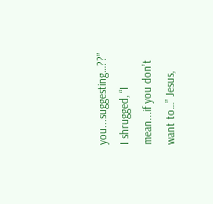you...suggesting…??”
I shrugged, “I mean...if you don’t want to…” Jesus,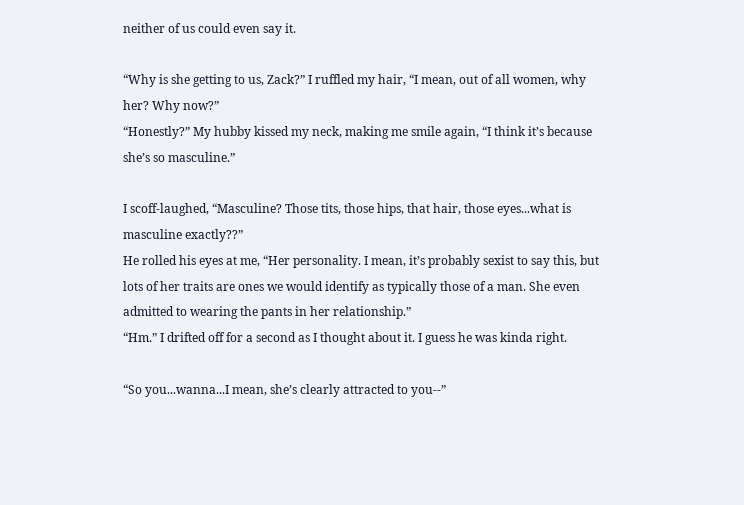neither of us could even say it.

“Why is she getting to us, Zack?” I ruffled my hair, “I mean, out of all women, why her? Why now?”
“Honestly?” My hubby kissed my neck, making me smile again, “I think it’s because she’s so masculine.”

I scoff-laughed, “Masculine? Those tits, those hips, that hair, those eyes...what is masculine exactly??”
He rolled his eyes at me, “Her personality. I mean, it’s probably sexist to say this, but lots of her traits are ones we would identify as typically those of a man. She even admitted to wearing the pants in her relationship.”
“Hm.” I drifted off for a second as I thought about it. I guess he was kinda right.

“So you...wanna...I mean, she’s clearly attracted to you--”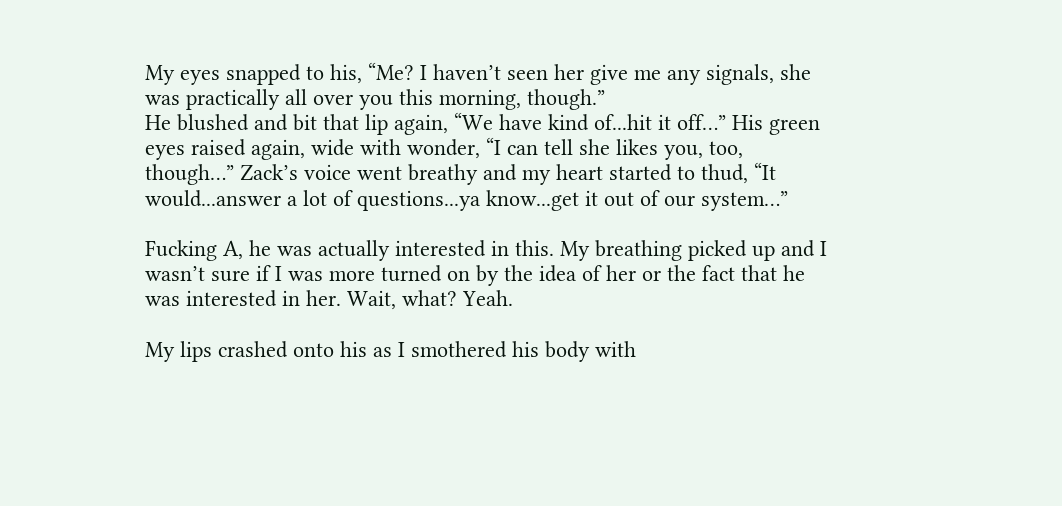My eyes snapped to his, “Me? I haven’t seen her give me any signals, she was practically all over you this morning, though.”
He blushed and bit that lip again, “We have kind of...hit it off…” His green eyes raised again, wide with wonder, “I can tell she likes you, too, though…” Zack’s voice went breathy and my heart started to thud, “It would...answer a lot of questions...ya know...get it out of our system…”

Fucking A, he was actually interested in this. My breathing picked up and I wasn’t sure if I was more turned on by the idea of her or the fact that he was interested in her. Wait, what? Yeah.

My lips crashed onto his as I smothered his body with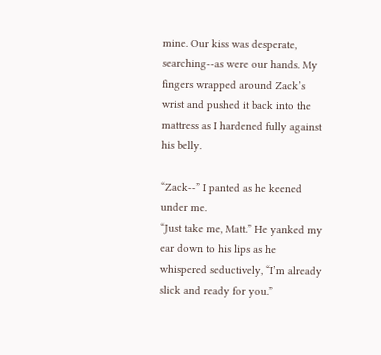mine. Our kiss was desperate, searching--as were our hands. My fingers wrapped around Zack’s wrist and pushed it back into the mattress as I hardened fully against his belly.

“Zack--” I panted as he keened under me.
“Just take me, Matt.” He yanked my ear down to his lips as he whispered seductively, “I’m already slick and ready for you.”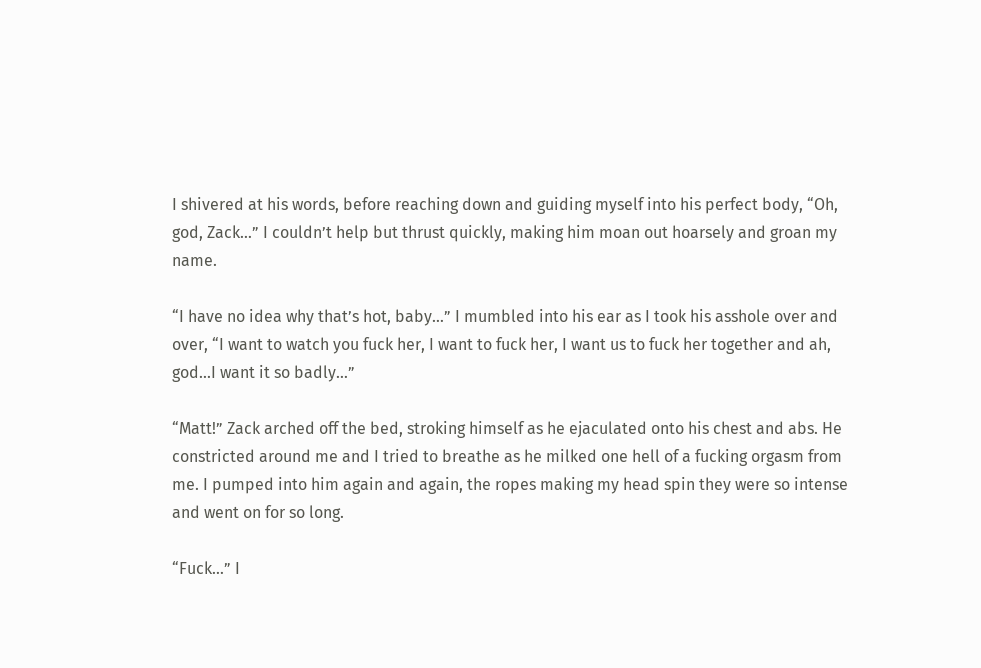I shivered at his words, before reaching down and guiding myself into his perfect body, “Oh, god, Zack…” I couldn’t help but thrust quickly, making him moan out hoarsely and groan my name.

“I have no idea why that’s hot, baby…” I mumbled into his ear as I took his asshole over and over, “I want to watch you fuck her, I want to fuck her, I want us to fuck her together and ah, god...I want it so badly…”

“Matt!” Zack arched off the bed, stroking himself as he ejaculated onto his chest and abs. He constricted around me and I tried to breathe as he milked one hell of a fucking orgasm from me. I pumped into him again and again, the ropes making my head spin they were so intense and went on for so long.

“Fuck…” I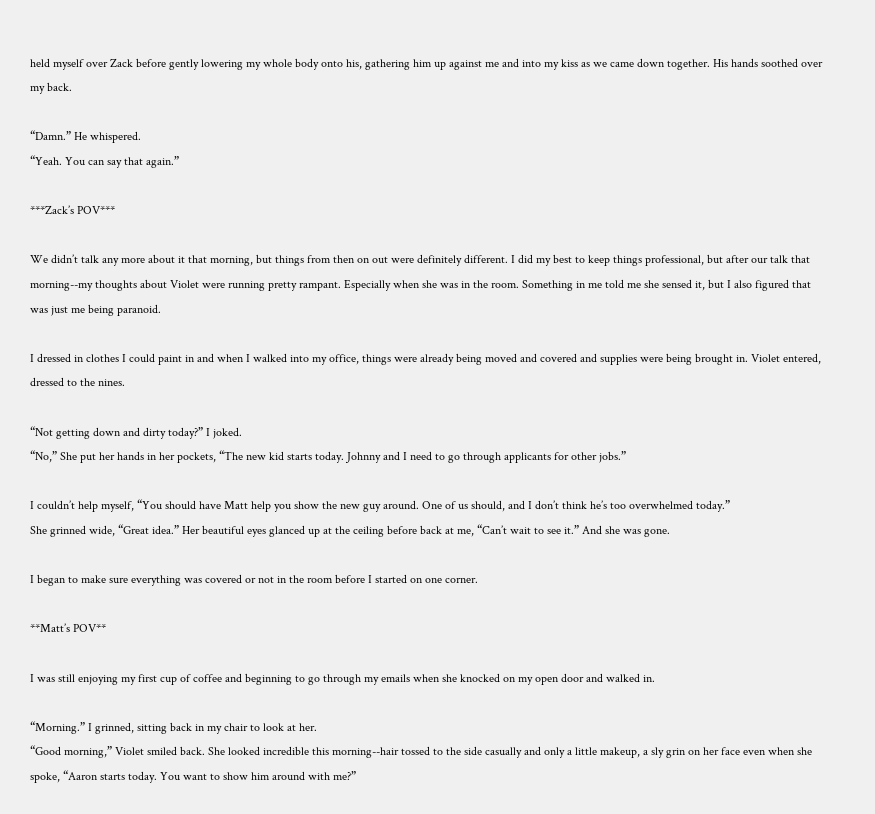held myself over Zack before gently lowering my whole body onto his, gathering him up against me and into my kiss as we came down together. His hands soothed over my back.

“Damn.” He whispered.
“Yeah. You can say that again.”

***Zack’s POV***

We didn’t talk any more about it that morning, but things from then on out were definitely different. I did my best to keep things professional, but after our talk that morning--my thoughts about Violet were running pretty rampant. Especially when she was in the room. Something in me told me she sensed it, but I also figured that was just me being paranoid.

I dressed in clothes I could paint in and when I walked into my office, things were already being moved and covered and supplies were being brought in. Violet entered, dressed to the nines.

“Not getting down and dirty today?” I joked.
“No,” She put her hands in her pockets, “The new kid starts today. Johnny and I need to go through applicants for other jobs.”

I couldn’t help myself, “You should have Matt help you show the new guy around. One of us should, and I don’t think he’s too overwhelmed today.”
She grinned wide, “Great idea.” Her beautiful eyes glanced up at the ceiling before back at me, “Can’t wait to see it.” And she was gone.

I began to make sure everything was covered or not in the room before I started on one corner.

**Matt’s POV**

I was still enjoying my first cup of coffee and beginning to go through my emails when she knocked on my open door and walked in.

“Morning.” I grinned, sitting back in my chair to look at her.
“Good morning,” Violet smiled back. She looked incredible this morning--hair tossed to the side casually and only a little makeup, a sly grin on her face even when she spoke, “Aaron starts today. You want to show him around with me?”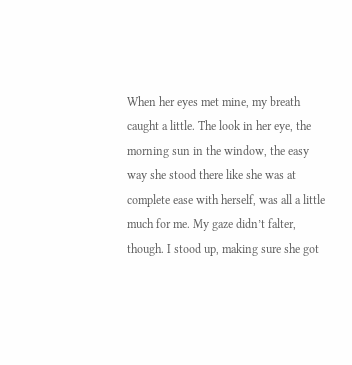When her eyes met mine, my breath caught a little. The look in her eye, the morning sun in the window, the easy way she stood there like she was at complete ease with herself, was all a little much for me. My gaze didn’t falter, though. I stood up, making sure she got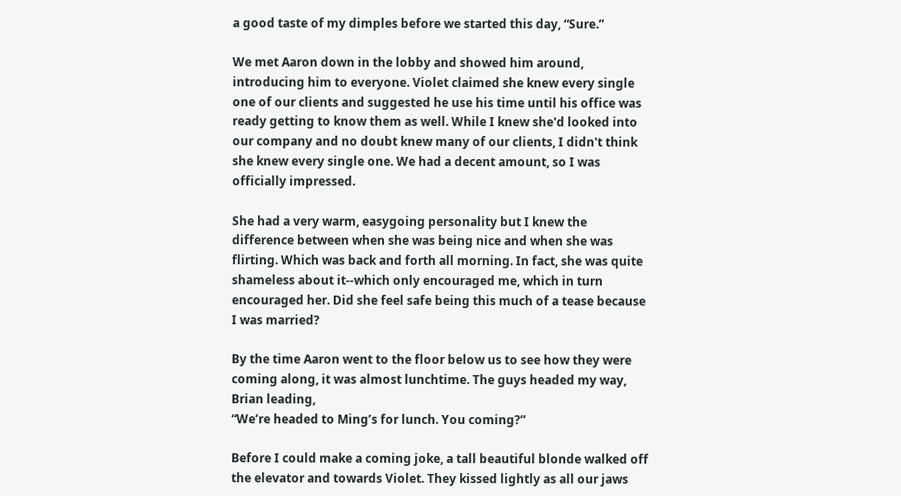a good taste of my dimples before we started this day, “Sure.”

We met Aaron down in the lobby and showed him around, introducing him to everyone. Violet claimed she knew every single one of our clients and suggested he use his time until his office was ready getting to know them as well. While I knew she'd looked into our company and no doubt knew many of our clients, I didn't think she knew every single one. We had a decent amount, so I was officially impressed.

She had a very warm, easygoing personality but I knew the difference between when she was being nice and when she was flirting. Which was back and forth all morning. In fact, she was quite shameless about it--which only encouraged me, which in turn encouraged her. Did she feel safe being this much of a tease because I was married?

By the time Aaron went to the floor below us to see how they were coming along, it was almost lunchtime. The guys headed my way, Brian leading,
“We’re headed to Ming’s for lunch. You coming?”

Before I could make a coming joke, a tall beautiful blonde walked off the elevator and towards Violet. They kissed lightly as all our jaws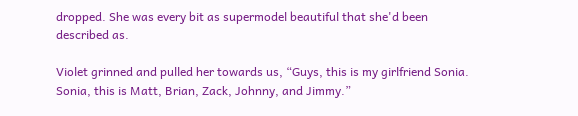dropped. She was every bit as supermodel beautiful that she'd been described as.

Violet grinned and pulled her towards us, “Guys, this is my girlfriend Sonia. Sonia, this is Matt, Brian, Zack, Johnny, and Jimmy.”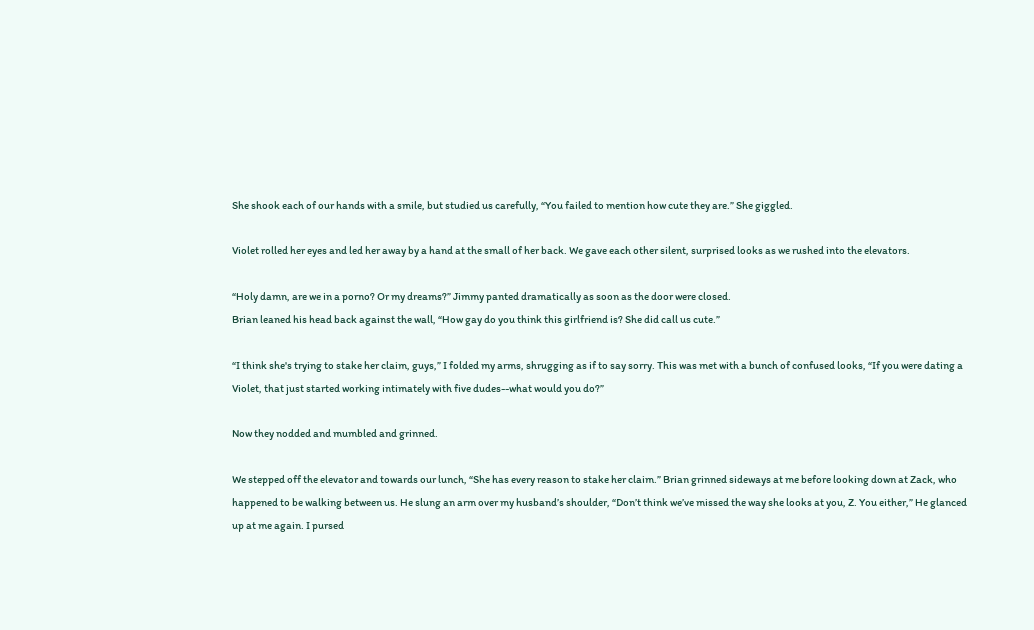She shook each of our hands with a smile, but studied us carefully, “You failed to mention how cute they are.” She giggled.

Violet rolled her eyes and led her away by a hand at the small of her back. We gave each other silent, surprised looks as we rushed into the elevators.

“Holy damn, are we in a porno? Or my dreams?” Jimmy panted dramatically as soon as the door were closed.
Brian leaned his head back against the wall, “How gay do you think this girlfriend is? She did call us cute.”

“I think she's trying to stake her claim, guys,” I folded my arms, shrugging as if to say sorry. This was met with a bunch of confused looks, “If you were dating a Violet, that just started working intimately with five dudes--what would you do?”

Now they nodded and mumbled and grinned.

We stepped off the elevator and towards our lunch, “She has every reason to stake her claim.” Brian grinned sideways at me before looking down at Zack, who happened to be walking between us. He slung an arm over my husband’s shoulder, “Don’t think we’ve missed the way she looks at you, Z. You either,” He glanced up at me again. I pursed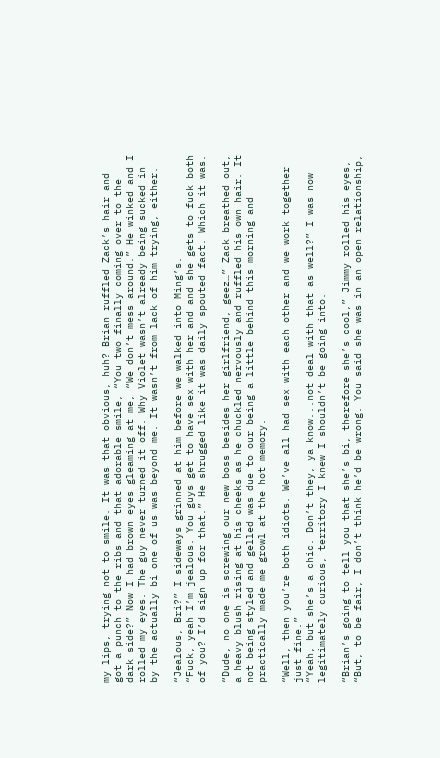my lips, trying not to smile. It was that obvious, huh? Brian ruffled Zack’s hair and got a punch to the ribs and that adorable smile, “You two finally coming over to the dark side?” Now I had brown eyes gleaming at me, “We don’t mess around.” He winked and I rolled my eyes. The guy never turned it off. Why Violet wasn’t already being sucked in by the actually bi one of us was beyond me. It wasn’t from lack of him trying, either.

“Jealous, Bri?” I sideways grinned at him before we walked into Ming’s.
“Fuck, yeah I’m jealous. You guys get to have sex with her and and she gets to fuck both of you? I’d sign up for that.” He shrugged like it was daily spouted fact. Which it was.

“Dude, no one is screwing our new boss besides her girlfriend, geez…” Zack breathed out, a heavy blush rising at his cheeks as he chuckled nervously and ruffled his own hair. It not being styled and gelled was due to our being a little behind this morning and practically made me growl at the hot memory.

“Well, then you’re both idiots. We’ve all had sex with each other and we work together just fine.”
“Yeah, but she’s a chic. Don’t they, ya know...not deal with that as well?” I was now legitimately curious, territory I knew I shouldn’t be going into.

“Brian’s going to tell you that she’s bi, therefore she’s cool,” Jimmy rolled his eyes, “But, to be fair, I don’t think he’d be wrong. You said she was in an open relationship,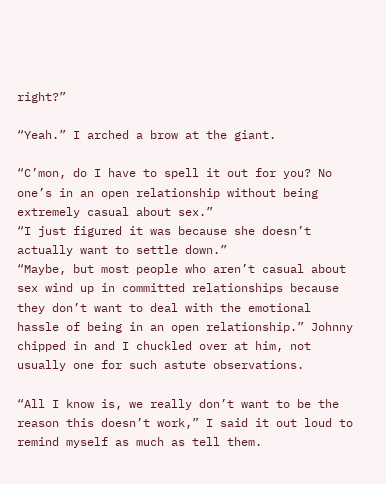right?”

“Yeah.” I arched a brow at the giant.

“C’mon, do I have to spell it out for you? No one’s in an open relationship without being extremely casual about sex.”
“I just figured it was because she doesn’t actually want to settle down.”
“Maybe, but most people who aren’t casual about sex wind up in committed relationships because they don’t want to deal with the emotional hassle of being in an open relationship.” Johnny chipped in and I chuckled over at him, not usually one for such astute observations.

“All I know is, we really don’t want to be the reason this doesn’t work,” I said it out loud to remind myself as much as tell them.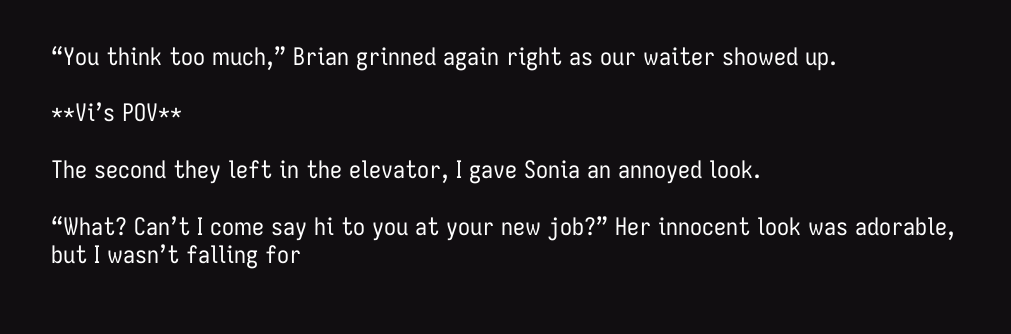“You think too much,” Brian grinned again right as our waiter showed up.

**Vi’s POV**

The second they left in the elevator, I gave Sonia an annoyed look.

“What? Can’t I come say hi to you at your new job?” Her innocent look was adorable, but I wasn’t falling for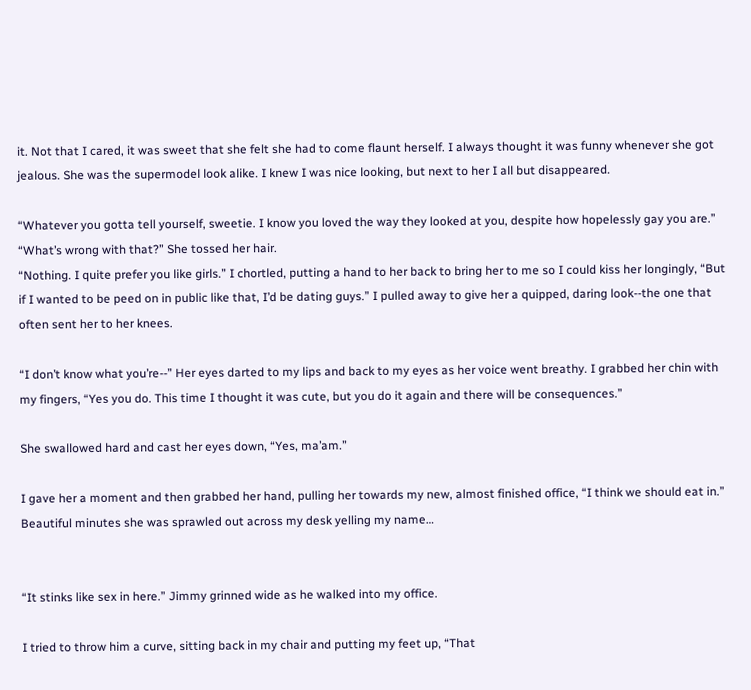it. Not that I cared, it was sweet that she felt she had to come flaunt herself. I always thought it was funny whenever she got jealous. She was the supermodel look alike. I knew I was nice looking, but next to her I all but disappeared.

“Whatever you gotta tell yourself, sweetie. I know you loved the way they looked at you, despite how hopelessly gay you are.”
“What’s wrong with that?” She tossed her hair.
“Nothing. I quite prefer you like girls.” I chortled, putting a hand to her back to bring her to me so I could kiss her longingly, “But if I wanted to be peed on in public like that, I’d be dating guys.” I pulled away to give her a quipped, daring look--the one that often sent her to her knees.

“I don’t know what you’re--” Her eyes darted to my lips and back to my eyes as her voice went breathy. I grabbed her chin with my fingers, “Yes you do. This time I thought it was cute, but you do it again and there will be consequences.”

She swallowed hard and cast her eyes down, “Yes, ma’am.”

I gave her a moment and then grabbed her hand, pulling her towards my new, almost finished office, “I think we should eat in.” Beautiful minutes she was sprawled out across my desk yelling my name…


“It stinks like sex in here.” Jimmy grinned wide as he walked into my office.

I tried to throw him a curve, sitting back in my chair and putting my feet up, “That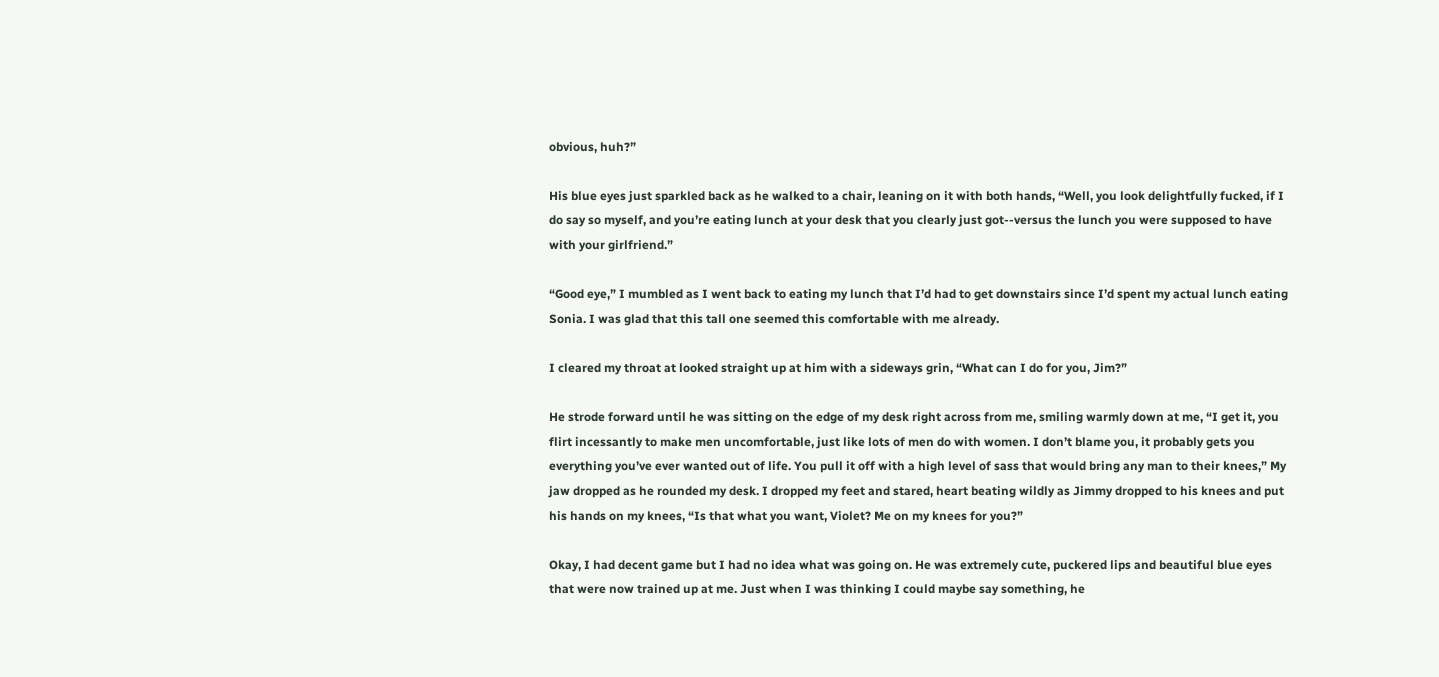obvious, huh?”

His blue eyes just sparkled back as he walked to a chair, leaning on it with both hands, “Well, you look delightfully fucked, if I do say so myself, and you’re eating lunch at your desk that you clearly just got--versus the lunch you were supposed to have with your girlfriend.”

“Good eye,” I mumbled as I went back to eating my lunch that I’d had to get downstairs since I’d spent my actual lunch eating Sonia. I was glad that this tall one seemed this comfortable with me already.

I cleared my throat at looked straight up at him with a sideways grin, “What can I do for you, Jim?”

He strode forward until he was sitting on the edge of my desk right across from me, smiling warmly down at me, “I get it, you flirt incessantly to make men uncomfortable, just like lots of men do with women. I don’t blame you, it probably gets you everything you’ve ever wanted out of life. You pull it off with a high level of sass that would bring any man to their knees,” My jaw dropped as he rounded my desk. I dropped my feet and stared, heart beating wildly as Jimmy dropped to his knees and put his hands on my knees, “Is that what you want, Violet? Me on my knees for you?”

Okay, I had decent game but I had no idea what was going on. He was extremely cute, puckered lips and beautiful blue eyes that were now trained up at me. Just when I was thinking I could maybe say something, he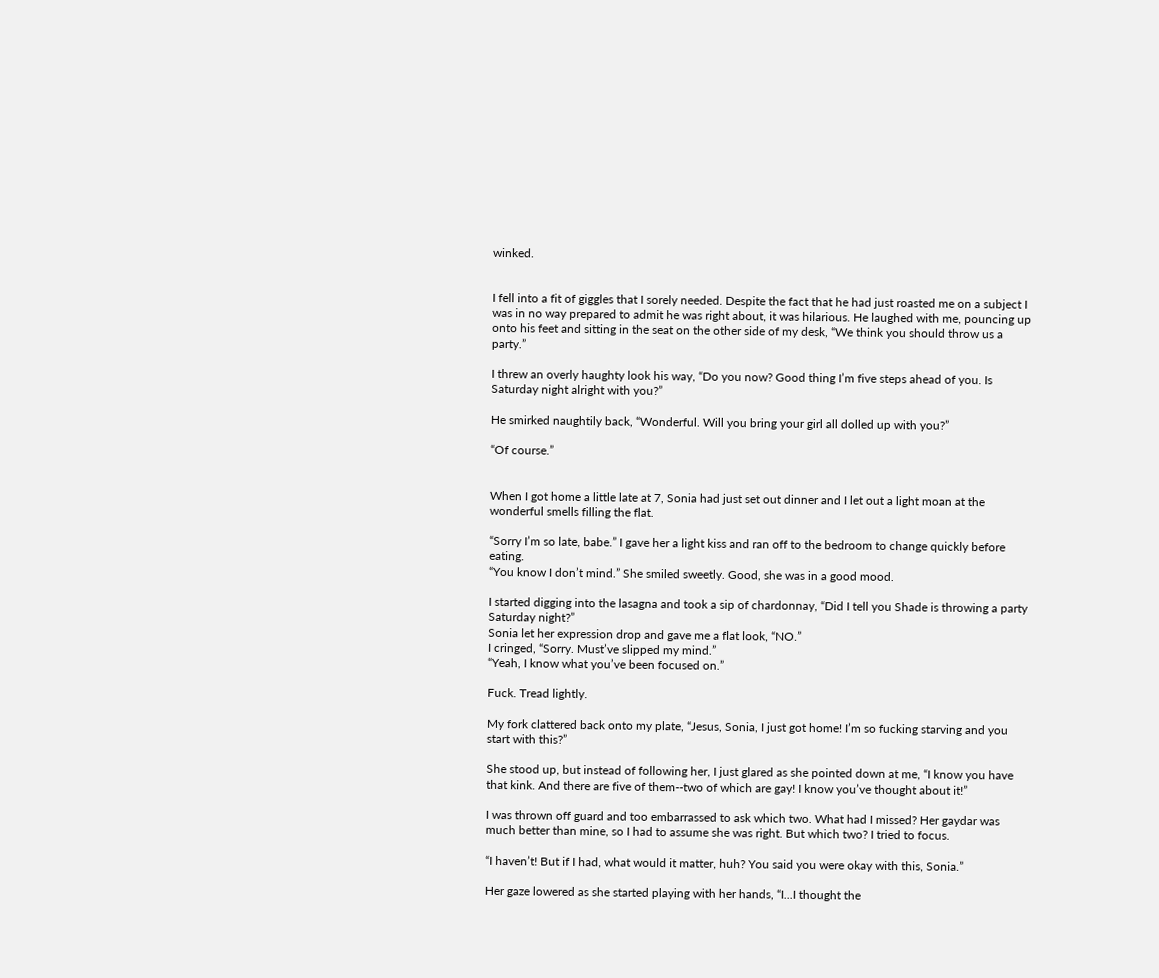winked.


I fell into a fit of giggles that I sorely needed. Despite the fact that he had just roasted me on a subject I was in no way prepared to admit he was right about, it was hilarious. He laughed with me, pouncing up onto his feet and sitting in the seat on the other side of my desk, “We think you should throw us a party.”

I threw an overly haughty look his way, “Do you now? Good thing I’m five steps ahead of you. Is Saturday night alright with you?”

He smirked naughtily back, “Wonderful. Will you bring your girl all dolled up with you?”

“Of course.”


When I got home a little late at 7, Sonia had just set out dinner and I let out a light moan at the wonderful smells filling the flat.

“Sorry I’m so late, babe.” I gave her a light kiss and ran off to the bedroom to change quickly before eating.
“You know I don’t mind.” She smiled sweetly. Good, she was in a good mood.

I started digging into the lasagna and took a sip of chardonnay, “Did I tell you Shade is throwing a party Saturday night?”
Sonia let her expression drop and gave me a flat look, “NO.”
I cringed, “Sorry. Must’ve slipped my mind.”
“Yeah, I know what you’ve been focused on.”

Fuck. Tread lightly.

My fork clattered back onto my plate, “Jesus, Sonia, I just got home! I’m so fucking starving and you start with this?”

She stood up, but instead of following her, I just glared as she pointed down at me, “I know you have that kink. And there are five of them--two of which are gay! I know you’ve thought about it!”

I was thrown off guard and too embarrassed to ask which two. What had I missed? Her gaydar was much better than mine, so I had to assume she was right. But which two? I tried to focus.

“I haven’t! But if I had, what would it matter, huh? You said you were okay with this, Sonia.”

Her gaze lowered as she started playing with her hands, “I...I thought the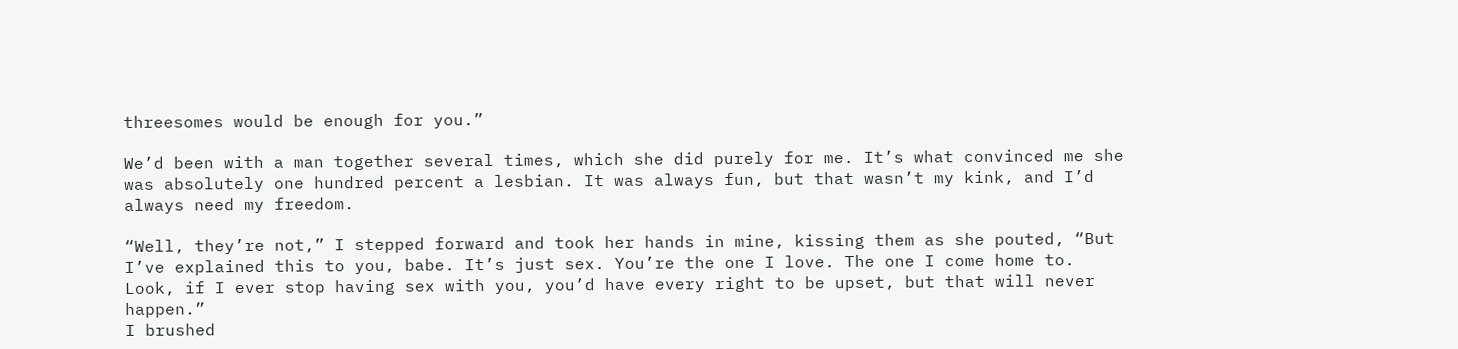threesomes would be enough for you.”

We’d been with a man together several times, which she did purely for me. It’s what convinced me she was absolutely one hundred percent a lesbian. It was always fun, but that wasn’t my kink, and I’d always need my freedom.

“Well, they’re not,” I stepped forward and took her hands in mine, kissing them as she pouted, “But I’ve explained this to you, babe. It’s just sex. You’re the one I love. The one I come home to. Look, if I ever stop having sex with you, you’d have every right to be upset, but that will never happen.”
I brushed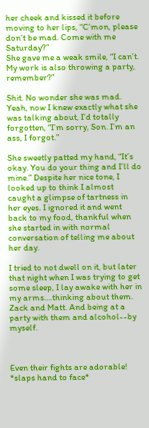her cheek and kissed it before moving to her lips, “C’mon, please don’t be mad. Come with me Saturday?”
She gave me a weak smile, “I can’t. My work is also throwing a party, remember?”

Shit. No wonder she was mad. Yeah, now I knew exactly what she was talking about, I’d totally forgotten, “I’m sorry, Son. I’m an ass, I forgot.”

She sweetly patted my hand, “It’s okay. You do your thing and I’ll do mine.” Despite her nice tone, I looked up to think I almost caught a glimpse of tartness in her eyes. I ignored it and went back to my food, thankful when she started in with normal conversation of telling me about her day.

I tried to not dwell on it, but later that night when I was trying to get some sleep, I lay awake with her in my arms….thinking about them. Zack and Matt. And being at a party with them and alcohol--by myself.



Even their fights are adorable! *slaps hand to face*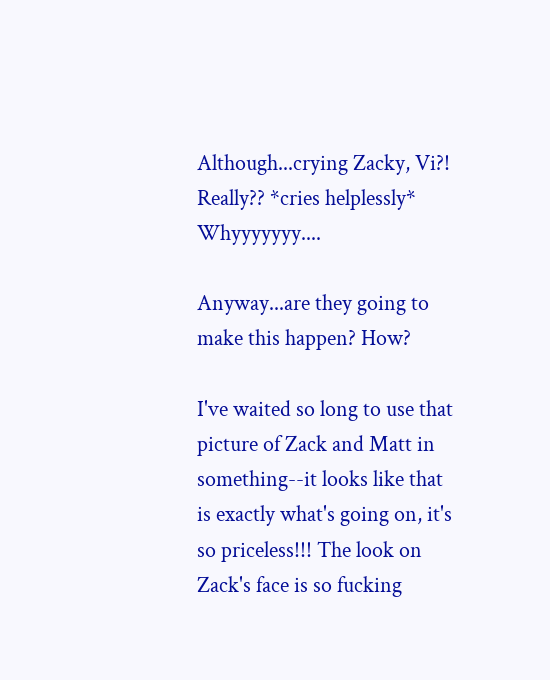Although...crying Zacky, Vi?! Really?? *cries helplessly* Whyyyyyyy....

Anyway...are they going to make this happen? How?

I've waited so long to use that picture of Zack and Matt in something--it looks like that is exactly what's going on, it's so priceless!!! The look on Zack's face is so fucking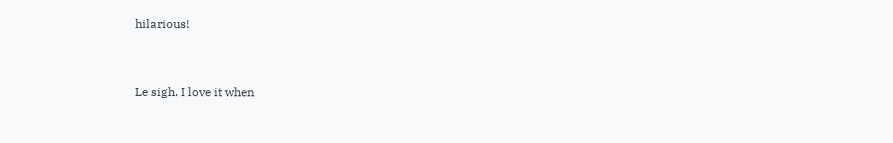hilarious!


Le sigh. I love it when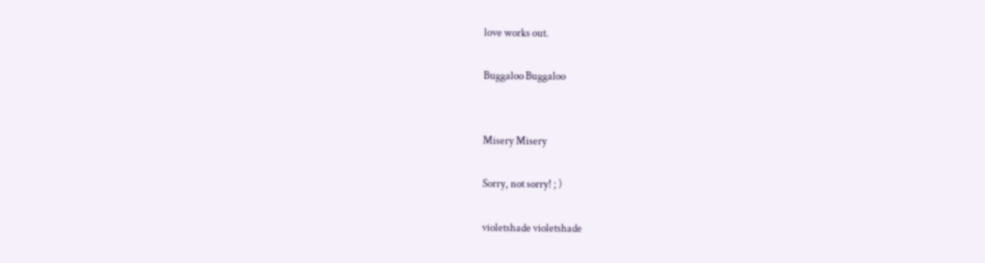love works out.

Buggaloo Buggaloo


Misery Misery

Sorry, not sorry! ; )

violetshade violetshade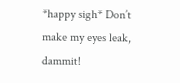*happy sigh* Don’t make my eyes leak, dammit!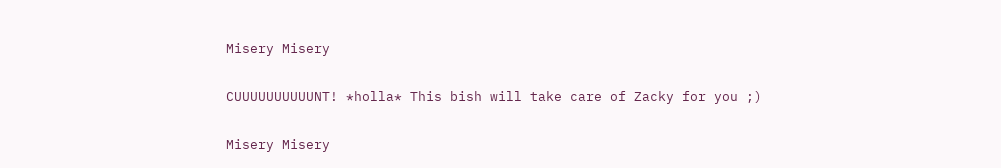Misery Misery

CUUUUUUUUUUNT! *holla* This bish will take care of Zacky for you ;)

Misery Misery